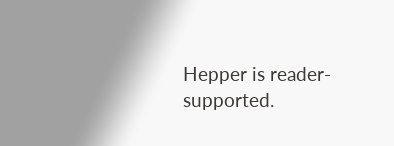Hepper is reader-supported.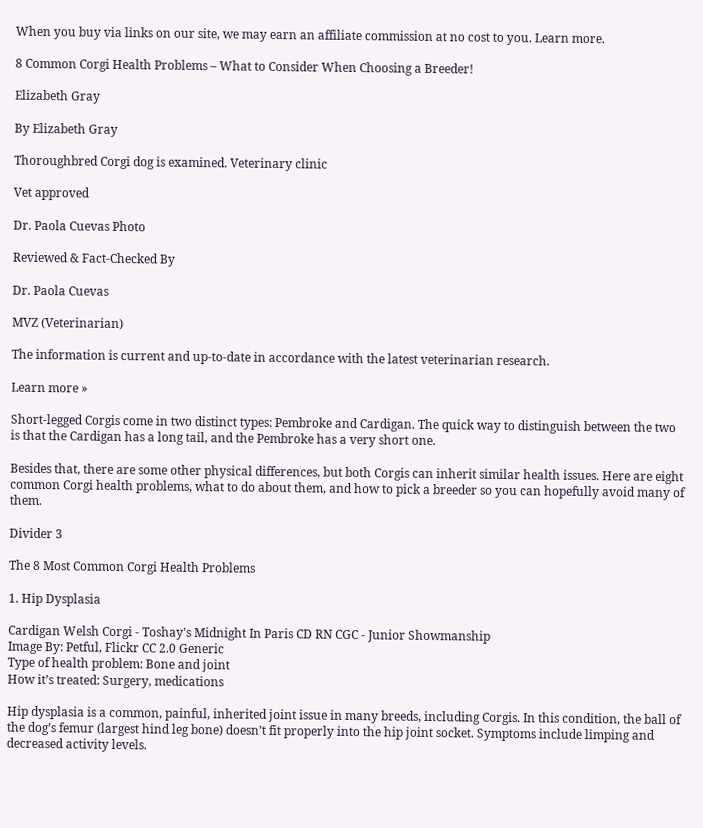When you buy via links on our site, we may earn an affiliate commission at no cost to you. Learn more.

8 Common Corgi Health Problems – What to Consider When Choosing a Breeder!

Elizabeth Gray

By Elizabeth Gray

Thoroughbred Corgi dog is examined. Veterinary clinic

Vet approved

Dr. Paola Cuevas Photo

Reviewed & Fact-Checked By

Dr. Paola Cuevas

MVZ (Veterinarian)

The information is current and up-to-date in accordance with the latest veterinarian research.

Learn more »

Short-legged Corgis come in two distinct types: Pembroke and Cardigan. The quick way to distinguish between the two is that the Cardigan has a long tail, and the Pembroke has a very short one.

Besides that, there are some other physical differences, but both Corgis can inherit similar health issues. Here are eight common Corgi health problems, what to do about them, and how to pick a breeder so you can hopefully avoid many of them.

Divider 3

The 8 Most Common Corgi Health Problems

1. Hip Dysplasia

Cardigan Welsh Corgi - Toshay's Midnight In Paris CD RN CGC - Junior Showmanship
Image By: Petful, Flickr CC 2.0 Generic
Type of health problem: Bone and joint
How it’s treated: Surgery, medications

Hip dysplasia is a common, painful, inherited joint issue in many breeds, including Corgis. In this condition, the ball of the dog’s femur (largest hind leg bone) doesn’t fit properly into the hip joint socket. Symptoms include limping and decreased activity levels.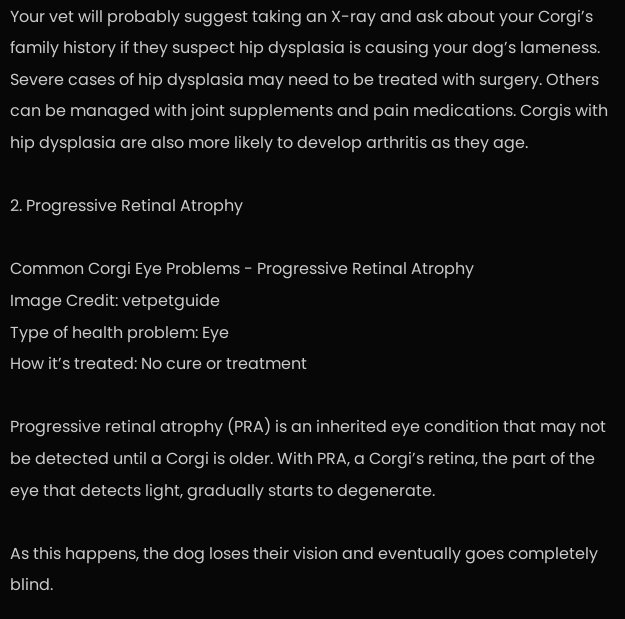Your vet will probably suggest taking an X-ray and ask about your Corgi’s family history if they suspect hip dysplasia is causing your dog’s lameness. Severe cases of hip dysplasia may need to be treated with surgery. Others can be managed with joint supplements and pain medications. Corgis with hip dysplasia are also more likely to develop arthritis as they age.

2. Progressive Retinal Atrophy

Common Corgi Eye Problems - Progressive Retinal Atrophy
Image Credit: vetpetguide
Type of health problem: Eye
How it’s treated: No cure or treatment

Progressive retinal atrophy (PRA) is an inherited eye condition that may not be detected until a Corgi is older. With PRA, a Corgi’s retina, the part of the eye that detects light, gradually starts to degenerate.

As this happens, the dog loses their vision and eventually goes completely blind.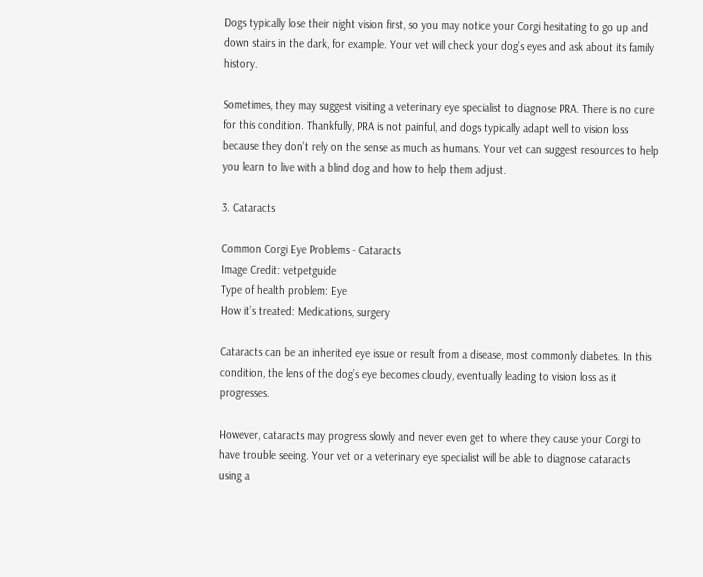Dogs typically lose their night vision first, so you may notice your Corgi hesitating to go up and down stairs in the dark, for example. Your vet will check your dog’s eyes and ask about its family history.

Sometimes, they may suggest visiting a veterinary eye specialist to diagnose PRA. There is no cure for this condition. Thankfully, PRA is not painful, and dogs typically adapt well to vision loss because they don’t rely on the sense as much as humans. Your vet can suggest resources to help you learn to live with a blind dog and how to help them adjust.

3. Cataracts

Common Corgi Eye Problems - Cataracts
Image Credit: vetpetguide
Type of health problem: Eye
How it’s treated: Medications, surgery

Cataracts can be an inherited eye issue or result from a disease, most commonly diabetes. In this condition, the lens of the dog’s eye becomes cloudy, eventually leading to vision loss as it progresses.

However, cataracts may progress slowly and never even get to where they cause your Corgi to have trouble seeing. Your vet or a veterinary eye specialist will be able to diagnose cataracts using a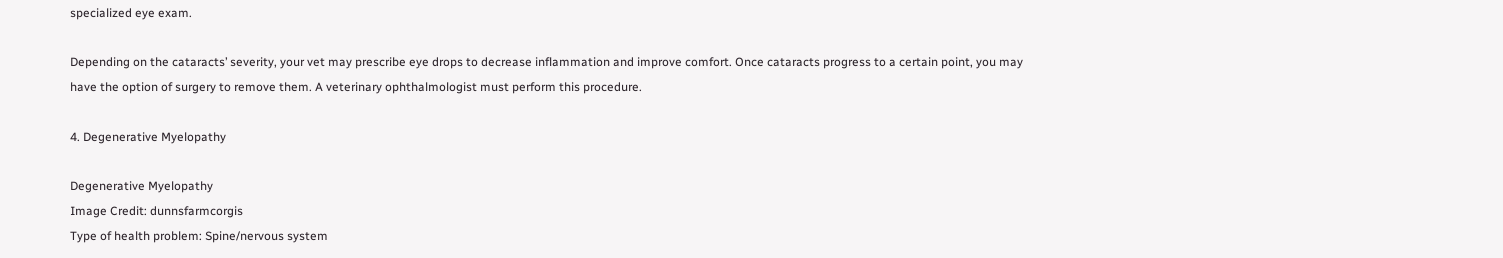specialized eye exam.

Depending on the cataracts’ severity, your vet may prescribe eye drops to decrease inflammation and improve comfort. Once cataracts progress to a certain point, you may have the option of surgery to remove them. A veterinary ophthalmologist must perform this procedure.

4. Degenerative Myelopathy

Degenerative Myelopathy
Image Credit: dunnsfarmcorgis
Type of health problem: Spine/nervous system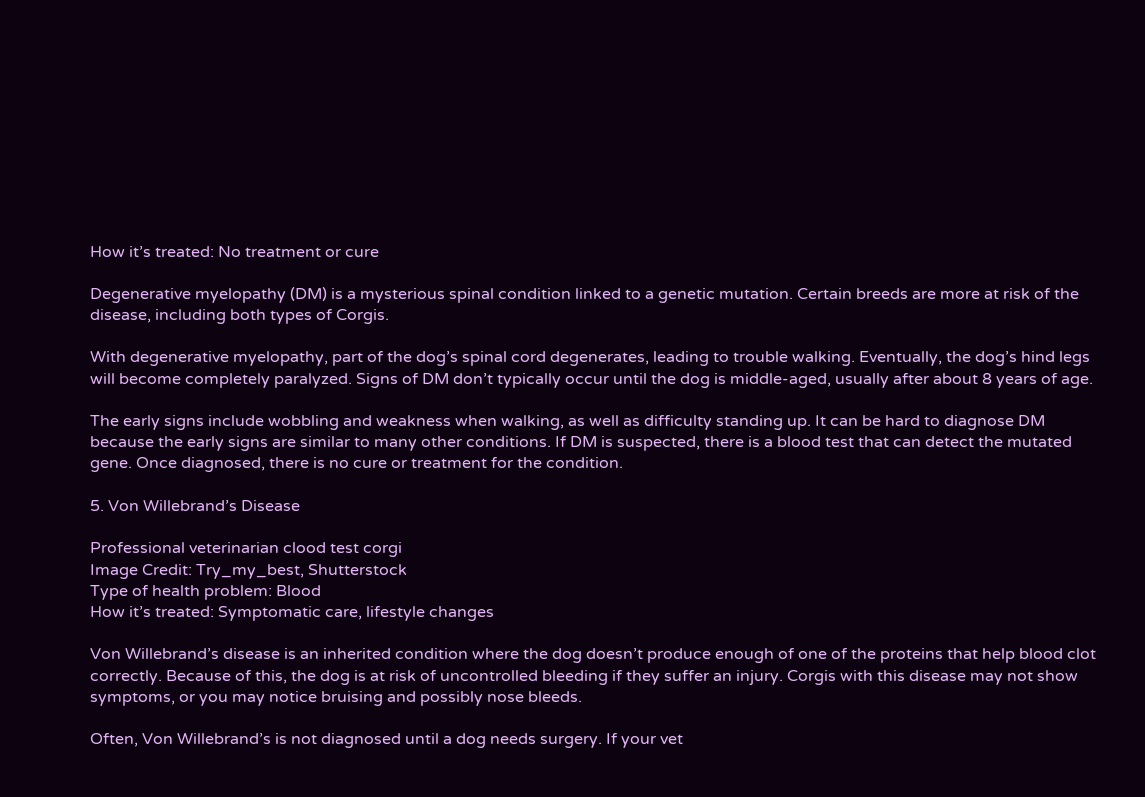How it’s treated: No treatment or cure

Degenerative myelopathy (DM) is a mysterious spinal condition linked to a genetic mutation. Certain breeds are more at risk of the disease, including both types of Corgis.

With degenerative myelopathy, part of the dog’s spinal cord degenerates, leading to trouble walking. Eventually, the dog’s hind legs will become completely paralyzed. Signs of DM don’t typically occur until the dog is middle-aged, usually after about 8 years of age.

The early signs include wobbling and weakness when walking, as well as difficulty standing up. It can be hard to diagnose DM because the early signs are similar to many other conditions. If DM is suspected, there is a blood test that can detect the mutated gene. Once diagnosed, there is no cure or treatment for the condition.

5. Von Willebrand’s Disease

Professional veterinarian clood test corgi
Image Credit: Try_my_best, Shutterstock
Type of health problem: Blood
How it’s treated: Symptomatic care, lifestyle changes

Von Willebrand’s disease is an inherited condition where the dog doesn’t produce enough of one of the proteins that help blood clot correctly. Because of this, the dog is at risk of uncontrolled bleeding if they suffer an injury. Corgis with this disease may not show symptoms, or you may notice bruising and possibly nose bleeds.

Often, Von Willebrand’s is not diagnosed until a dog needs surgery. If your vet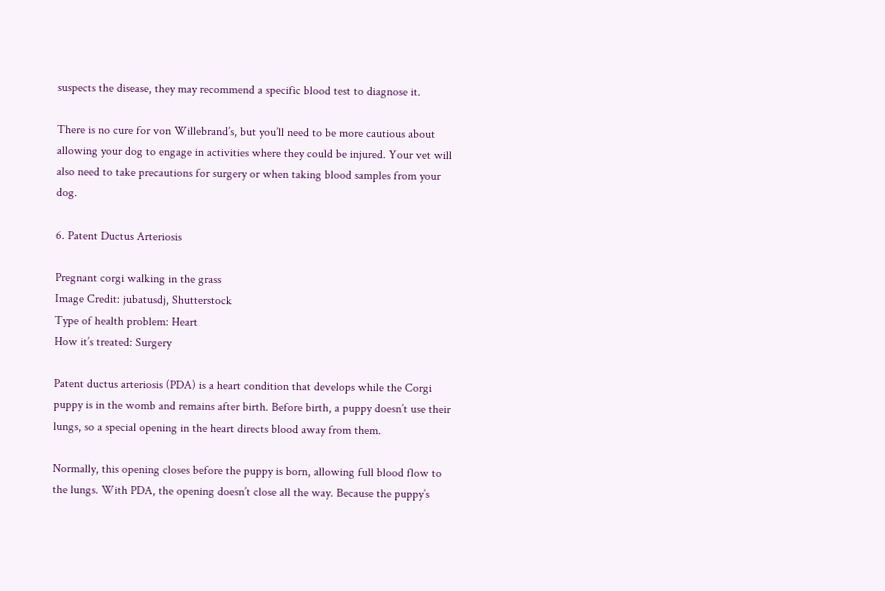suspects the disease, they may recommend a specific blood test to diagnose it.

There is no cure for von Willebrand’s, but you’ll need to be more cautious about allowing your dog to engage in activities where they could be injured. Your vet will also need to take precautions for surgery or when taking blood samples from your dog.

6. Patent Ductus Arteriosis

Pregnant corgi walking in the grass
Image Credit: jubatusdj, Shutterstock
Type of health problem: Heart
How it’s treated: Surgery

Patent ductus arteriosis (PDA) is a heart condition that develops while the Corgi puppy is in the womb and remains after birth. Before birth, a puppy doesn’t use their lungs, so a special opening in the heart directs blood away from them.

Normally, this opening closes before the puppy is born, allowing full blood flow to the lungs. With PDA, the opening doesn’t close all the way. Because the puppy’s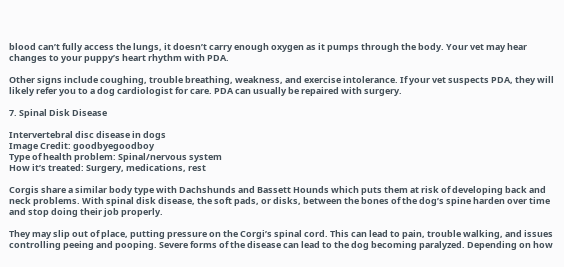blood can’t fully access the lungs, it doesn’t carry enough oxygen as it pumps through the body. Your vet may hear changes to your puppy’s heart rhythm with PDA.

Other signs include coughing, trouble breathing, weakness, and exercise intolerance. If your vet suspects PDA, they will likely refer you to a dog cardiologist for care. PDA can usually be repaired with surgery.

7. Spinal Disk Disease

Intervertebral disc disease in dogs
Image Credit: goodbyegoodboy
Type of health problem: Spinal/nervous system
How it’s treated: Surgery, medications, rest

Corgis share a similar body type with Dachshunds and Bassett Hounds which puts them at risk of developing back and neck problems. With spinal disk disease, the soft pads, or disks, between the bones of the dog’s spine harden over time and stop doing their job properly.

They may slip out of place, putting pressure on the Corgi’s spinal cord. This can lead to pain, trouble walking, and issues controlling peeing and pooping. Severe forms of the disease can lead to the dog becoming paralyzed. Depending on how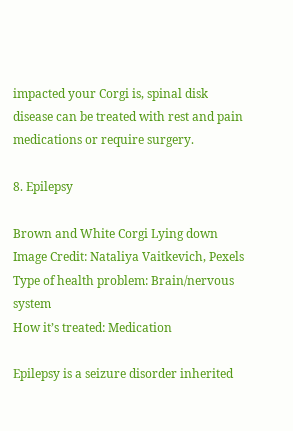impacted your Corgi is, spinal disk disease can be treated with rest and pain medications or require surgery.

8. Epilepsy

Brown and White Corgi Lying down
Image Credit: Nataliya Vaitkevich, Pexels
Type of health problem: Brain/nervous system
How it’s treated: Medication

Epilepsy is a seizure disorder inherited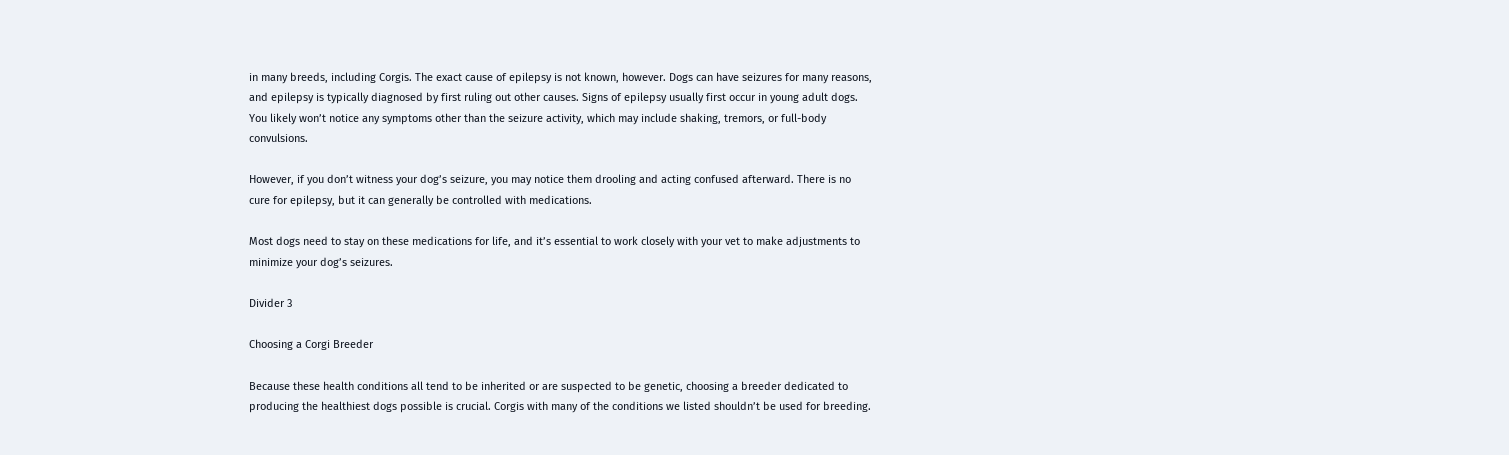in many breeds, including Corgis. The exact cause of epilepsy is not known, however. Dogs can have seizures for many reasons, and epilepsy is typically diagnosed by first ruling out other causes. Signs of epilepsy usually first occur in young adult dogs. You likely won’t notice any symptoms other than the seizure activity, which may include shaking, tremors, or full-body convulsions.

However, if you don’t witness your dog’s seizure, you may notice them drooling and acting confused afterward. There is no cure for epilepsy, but it can generally be controlled with medications.

Most dogs need to stay on these medications for life, and it’s essential to work closely with your vet to make adjustments to minimize your dog’s seizures.

Divider 3

Choosing a Corgi Breeder

Because these health conditions all tend to be inherited or are suspected to be genetic, choosing a breeder dedicated to producing the healthiest dogs possible is crucial. Corgis with many of the conditions we listed shouldn’t be used for breeding.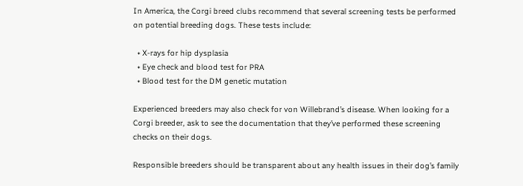In America, the Corgi breed clubs recommend that several screening tests be performed on potential breeding dogs. These tests include:

  • X-rays for hip dysplasia
  • Eye check and blood test for PRA
  • Blood test for the DM genetic mutation

Experienced breeders may also check for von Willebrand’s disease. When looking for a Corgi breeder, ask to see the documentation that they’ve performed these screening checks on their dogs.

Responsible breeders should be transparent about any health issues in their dog’s family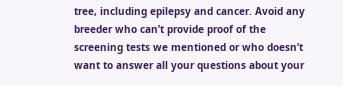tree, including epilepsy and cancer. Avoid any breeder who can’t provide proof of the screening tests we mentioned or who doesn’t want to answer all your questions about your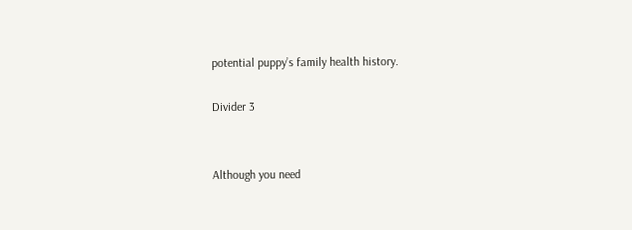potential puppy’s family health history.

Divider 3


Although you need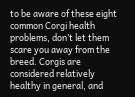to be aware of these eight common Corgi health problems, don’t let them scare you away from the breed. Corgis are considered relatively healthy in general, and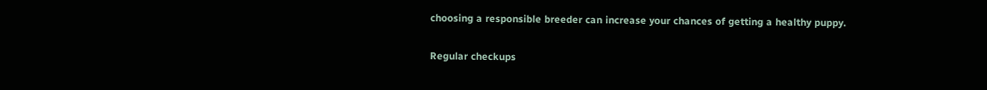choosing a responsible breeder can increase your chances of getting a healthy puppy.

Regular checkups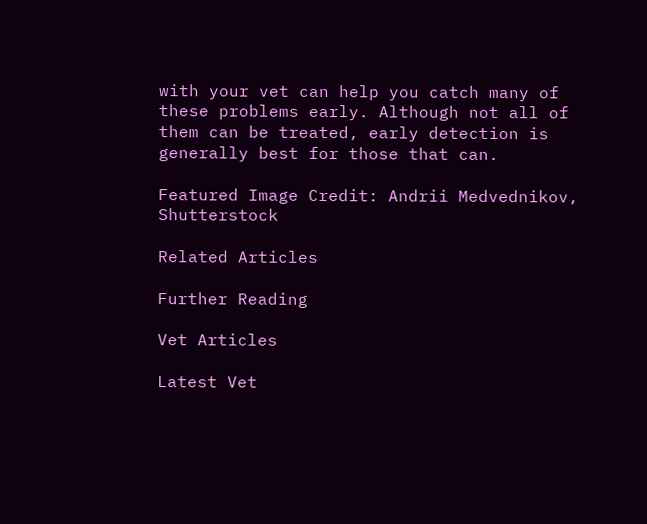with your vet can help you catch many of these problems early. Although not all of them can be treated, early detection is generally best for those that can.

Featured Image Credit: Andrii Medvednikov, Shutterstock

Related Articles

Further Reading

Vet Articles

Latest Vet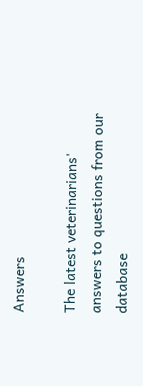Answers

The latest veterinarians' answers to questions from our database